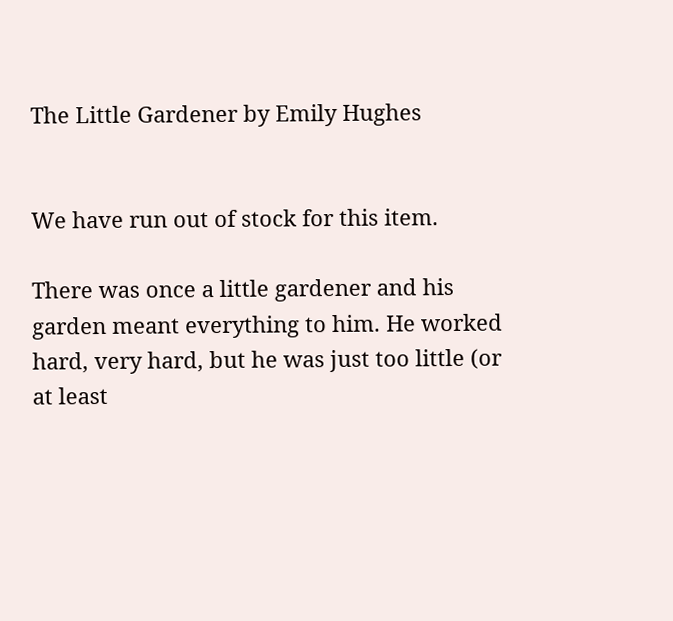The Little Gardener by Emily Hughes


We have run out of stock for this item.

There was once a little gardener and his garden meant everything to him. He worked hard, very hard, but he was just too little (or at least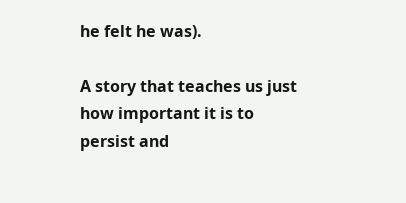he felt he was).

A story that teaches us just how important it is to persist and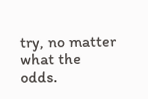try, no matter what the odds.